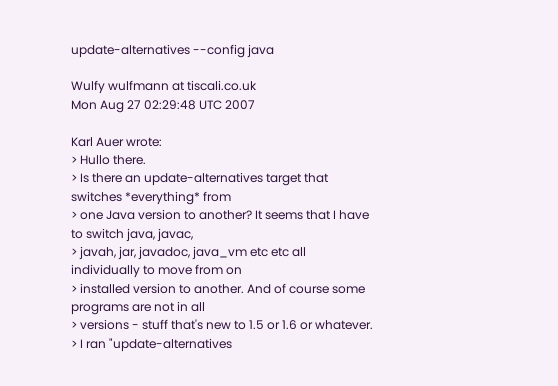update-alternatives --config java

Wulfy wulfmann at tiscali.co.uk
Mon Aug 27 02:29:48 UTC 2007

Karl Auer wrote:
> Hullo there.
> Is there an update-alternatives target that switches *everything* from
> one Java version to another? It seems that I have to switch java, javac,
> javah, jar, javadoc, java_vm etc etc all individually to move from on
> installed version to another. And of course some programs are not in all
> versions - stuff that's new to 1.5 or 1.6 or whatever.
> I ran "update-alternatives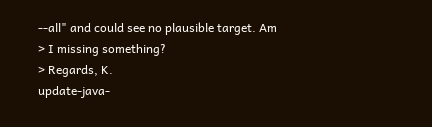--all" and could see no plausible target. Am
> I missing something?
> Regards, K.
update-java-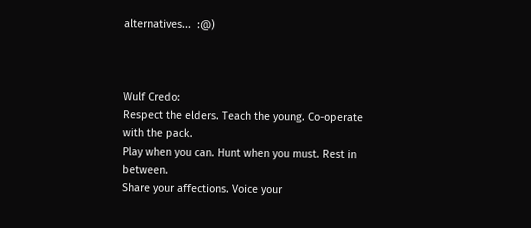alternatives...  :@)



Wulf Credo:
Respect the elders. Teach the young. Co-operate with the pack.
Play when you can. Hunt when you must. Rest in between.
Share your affections. Voice your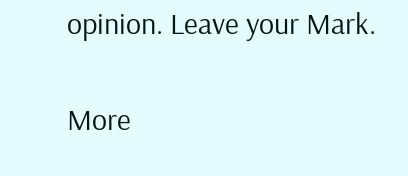opinion. Leave your Mark.

More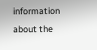information about the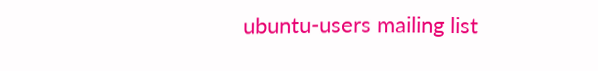ubuntu-users mailing list